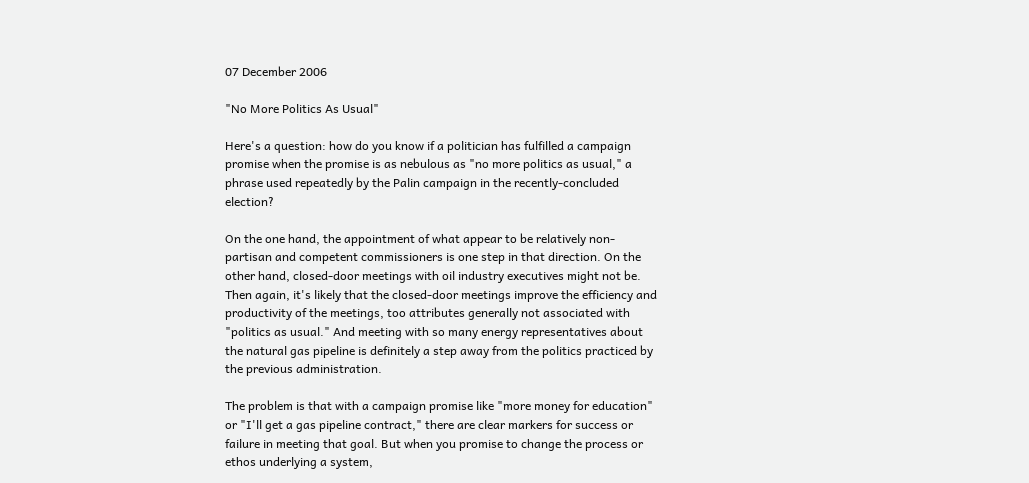07 December 2006

"No More Politics As Usual"

Here's a question: how do you know if a politician has fulfilled a campaign promise when the promise is as nebulous as "no more politics as usual," a phrase used repeatedly by the Palin campaign in the recently-concluded election?

On the one hand, the appointment of what appear to be relatively non-partisan and competent commissioners is one step in that direction. On the other hand, closed-door meetings with oil industry executives might not be. Then again, it's likely that the closed-door meetings improve the efficiency and productivity of the meetings, too attributes generally not associated with "politics as usual." And meeting with so many energy representatives about the natural gas pipeline is definitely a step away from the politics practiced by the previous administration.

The problem is that with a campaign promise like "more money for education" or "I'll get a gas pipeline contract," there are clear markers for success or failure in meeting that goal. But when you promise to change the process or ethos underlying a system,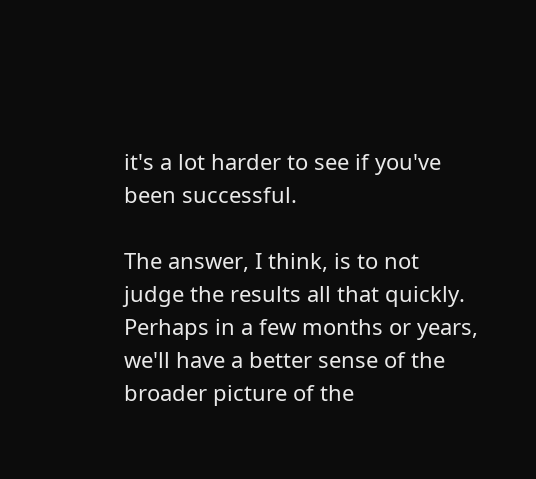it's a lot harder to see if you've been successful.

The answer, I think, is to not judge the results all that quickly. Perhaps in a few months or years, we'll have a better sense of the broader picture of the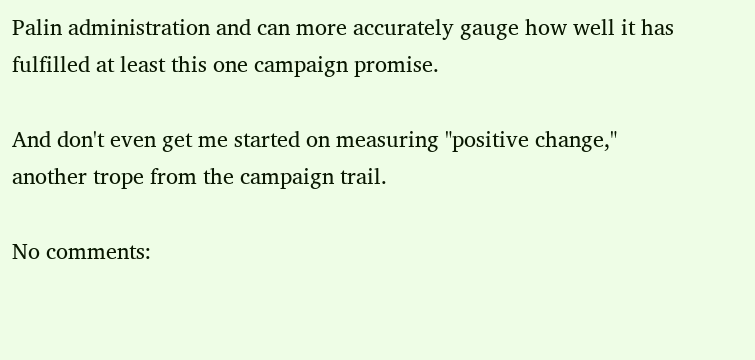Palin administration and can more accurately gauge how well it has fulfilled at least this one campaign promise.

And don't even get me started on measuring "positive change," another trope from the campaign trail.

No comments: